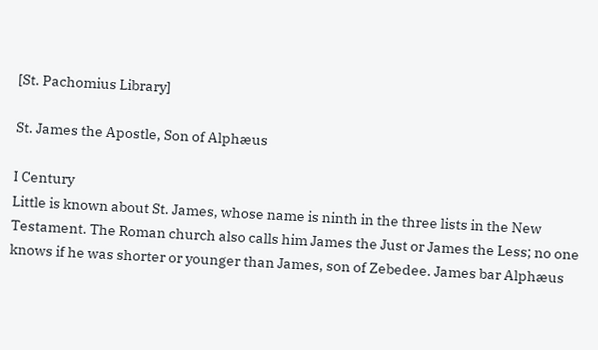[St. Pachomius Library]

St. James the Apostle, Son of Alphæus

I Century
Little is known about St. James, whose name is ninth in the three lists in the New Testament. The Roman church also calls him James the Just or James the Less; no one knows if he was shorter or younger than James, son of Zebedee. James bar Alphæus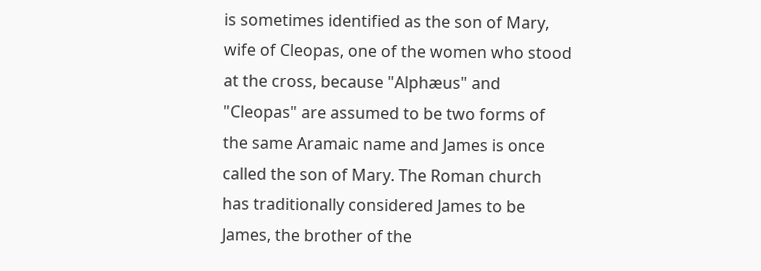is sometimes identified as the son of Mary, wife of Cleopas, one of the women who stood at the cross, because "Alphæus" and "Cleopas" are assumed to be two forms of the same Aramaic name and James is once called the son of Mary. The Roman church has traditionally considered James to be James, the brother of the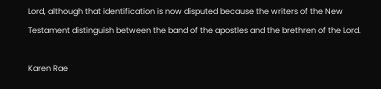Lord, although that identification is now disputed because the writers of the New Testament distinguish between the band of the apostles and the brethren of the Lord.

Karen Rae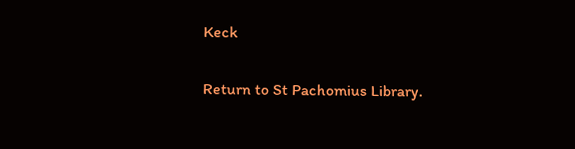Keck


Return to St Pachomius Library.